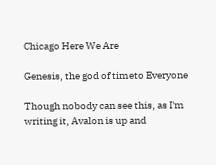Chicago Here We Are

Genesis, the god of timeto Everyone

Though nobody can see this, as I'm writing it, Avalon is up and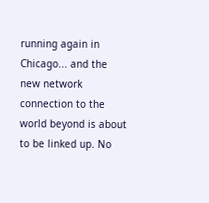running again in Chicago... and the new network connection to the world beyond is about to be linked up. No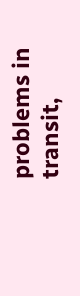problems in transit,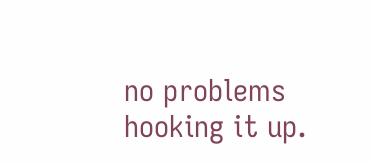no problems hooking it up.